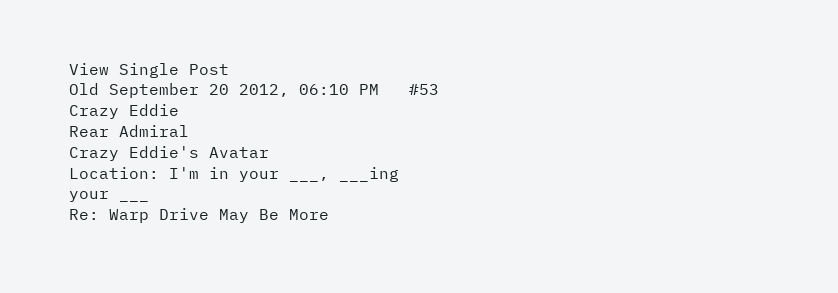View Single Post
Old September 20 2012, 06:10 PM   #53
Crazy Eddie
Rear Admiral
Crazy Eddie's Avatar
Location: I'm in your ___, ___ing your ___
Re: Warp Drive May Be More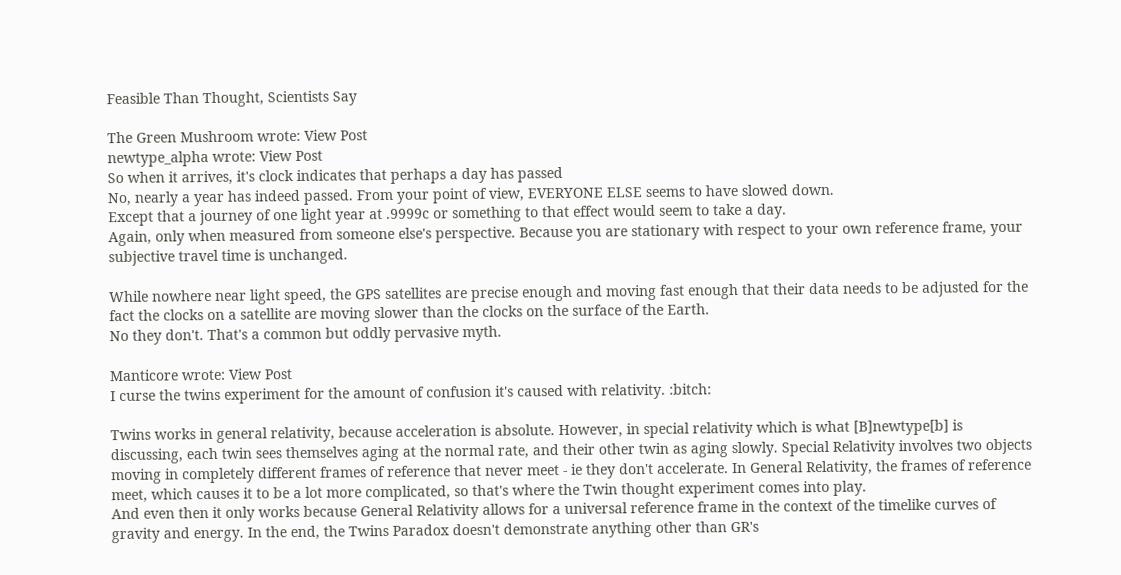Feasible Than Thought, Scientists Say

The Green Mushroom wrote: View Post
newtype_alpha wrote: View Post
So when it arrives, it's clock indicates that perhaps a day has passed
No, nearly a year has indeed passed. From your point of view, EVERYONE ELSE seems to have slowed down.
Except that a journey of one light year at .9999c or something to that effect would seem to take a day.
Again, only when measured from someone else's perspective. Because you are stationary with respect to your own reference frame, your subjective travel time is unchanged.

While nowhere near light speed, the GPS satellites are precise enough and moving fast enough that their data needs to be adjusted for the fact the clocks on a satellite are moving slower than the clocks on the surface of the Earth.
No they don't. That's a common but oddly pervasive myth.

Manticore wrote: View Post
I curse the twins experiment for the amount of confusion it's caused with relativity. :bitch:

Twins works in general relativity, because acceleration is absolute. However, in special relativity which is what [B]newtype[b] is discussing, each twin sees themselves aging at the normal rate, and their other twin as aging slowly. Special Relativity involves two objects moving in completely different frames of reference that never meet - ie they don't accelerate. In General Relativity, the frames of reference meet, which causes it to be a lot more complicated, so that's where the Twin thought experiment comes into play.
And even then it only works because General Relativity allows for a universal reference frame in the context of the timelike curves of gravity and energy. In the end, the Twins Paradox doesn't demonstrate anything other than GR's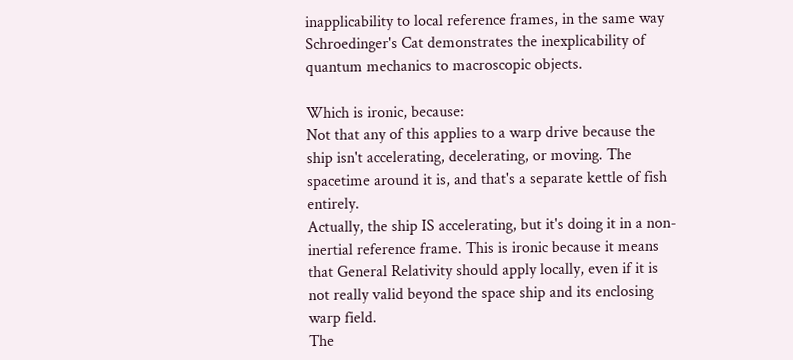inapplicability to local reference frames, in the same way Schroedinger's Cat demonstrates the inexplicability of quantum mechanics to macroscopic objects.

Which is ironic, because:
Not that any of this applies to a warp drive because the ship isn't accelerating, decelerating, or moving. The spacetime around it is, and that's a separate kettle of fish entirely.
Actually, the ship IS accelerating, but it's doing it in a non-inertial reference frame. This is ironic because it means that General Relativity should apply locally, even if it is not really valid beyond the space ship and its enclosing warp field.
The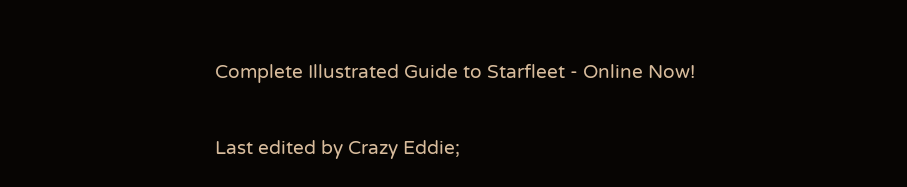Complete Illustrated Guide to Starfleet - Online Now!

Last edited by Crazy Eddie;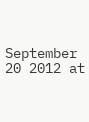September 20 2012 at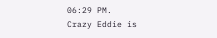06:29 PM.
Crazy Eddie is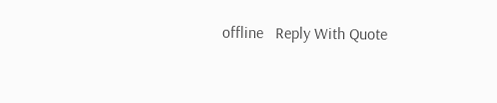offline   Reply With Quote